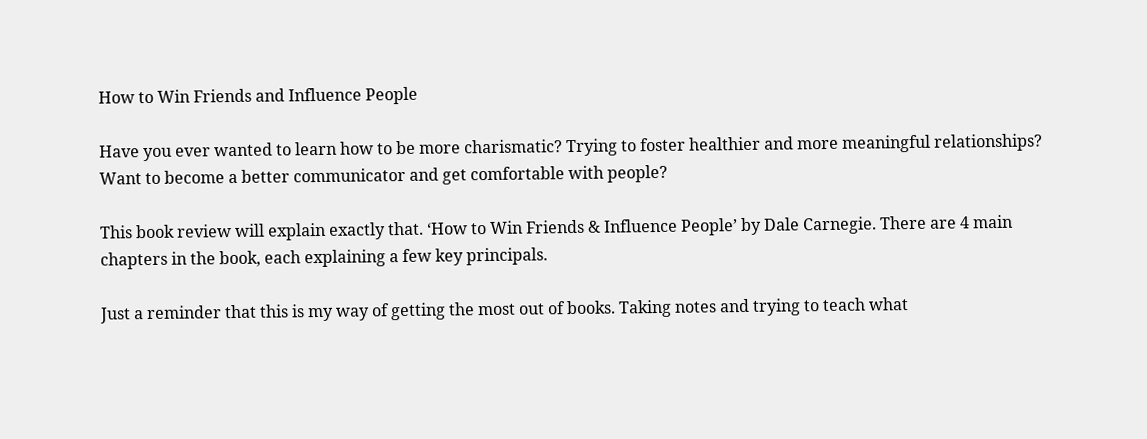How to Win Friends and Influence People

Have you ever wanted to learn how to be more charismatic? Trying to foster healthier and more meaningful relationships? Want to become a better communicator and get comfortable with people?

This book review will explain exactly that. ‘How to Win Friends & Influence People’ by Dale Carnegie. There are 4 main chapters in the book, each explaining a few key principals.

Just a reminder that this is my way of getting the most out of books. Taking notes and trying to teach what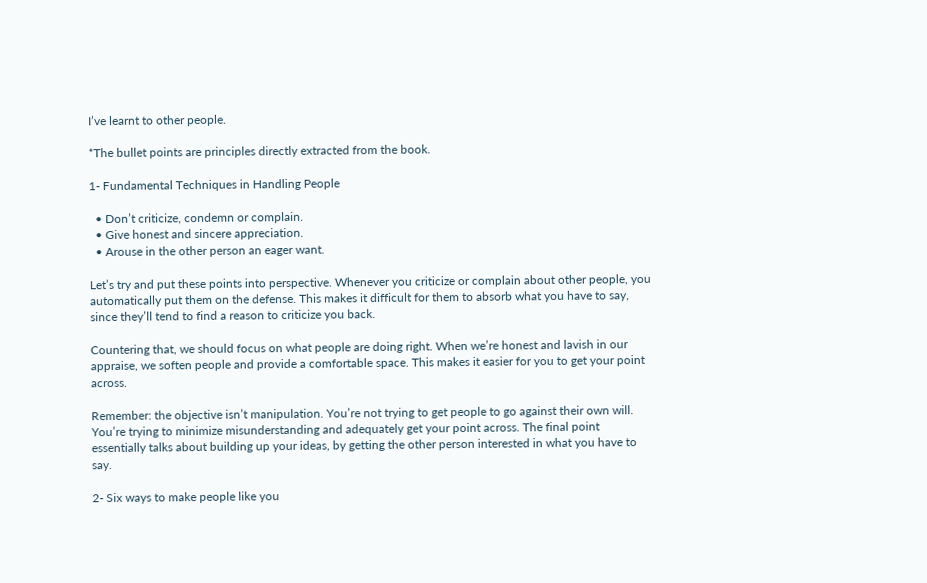I’ve learnt to other people.

*The bullet points are principles directly extracted from the book.

1- Fundamental Techniques in Handling People

  • Don’t criticize, condemn or complain.
  • Give honest and sincere appreciation.
  • Arouse in the other person an eager want.

Let’s try and put these points into perspective. Whenever you criticize or complain about other people, you automatically put them on the defense. This makes it difficult for them to absorb what you have to say, since they’ll tend to find a reason to criticize you back.

Countering that, we should focus on what people are doing right. When we’re honest and lavish in our appraise, we soften people and provide a comfortable space. This makes it easier for you to get your point across.

Remember: the objective isn’t manipulation. You’re not trying to get people to go against their own will. You’re trying to minimize misunderstanding and adequately get your point across. The final point essentially talks about building up your ideas, by getting the other person interested in what you have to say.

2- Six ways to make people like you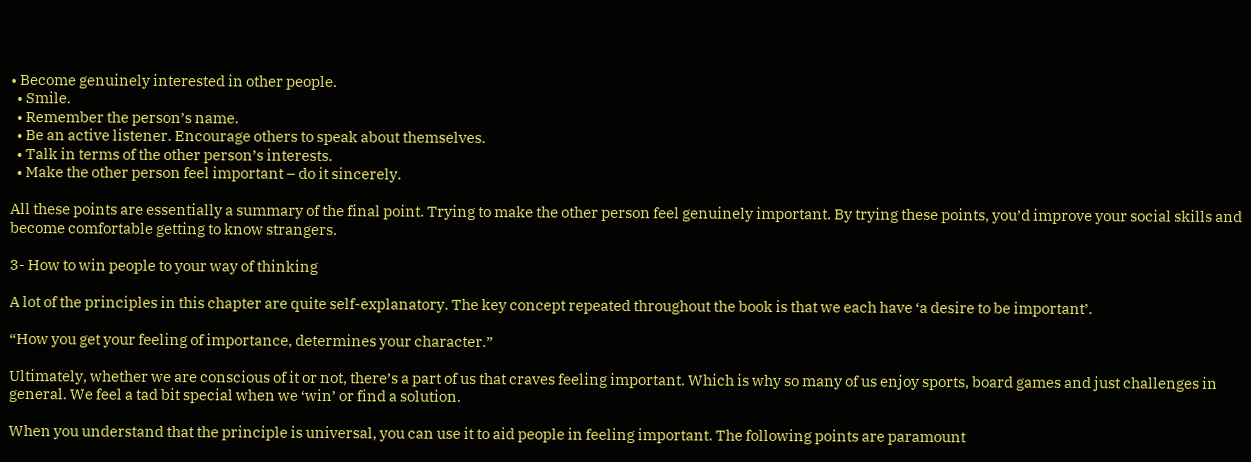• Become genuinely interested in other people.
  • Smile.
  • Remember the person’s name.
  • Be an active listener. Encourage others to speak about themselves.
  • Talk in terms of the other person’s interests.
  • Make the other person feel important – do it sincerely.

All these points are essentially a summary of the final point. Trying to make the other person feel genuinely important. By trying these points, you’d improve your social skills and become comfortable getting to know strangers.

3- How to win people to your way of thinking

A lot of the principles in this chapter are quite self-explanatory. The key concept repeated throughout the book is that we each have ‘a desire to be important’.

“How you get your feeling of importance, determines your character.”

Ultimately, whether we are conscious of it or not, there’s a part of us that craves feeling important. Which is why so many of us enjoy sports, board games and just challenges in general. We feel a tad bit special when we ‘win’ or find a solution.

When you understand that the principle is universal, you can use it to aid people in feeling important. The following points are paramount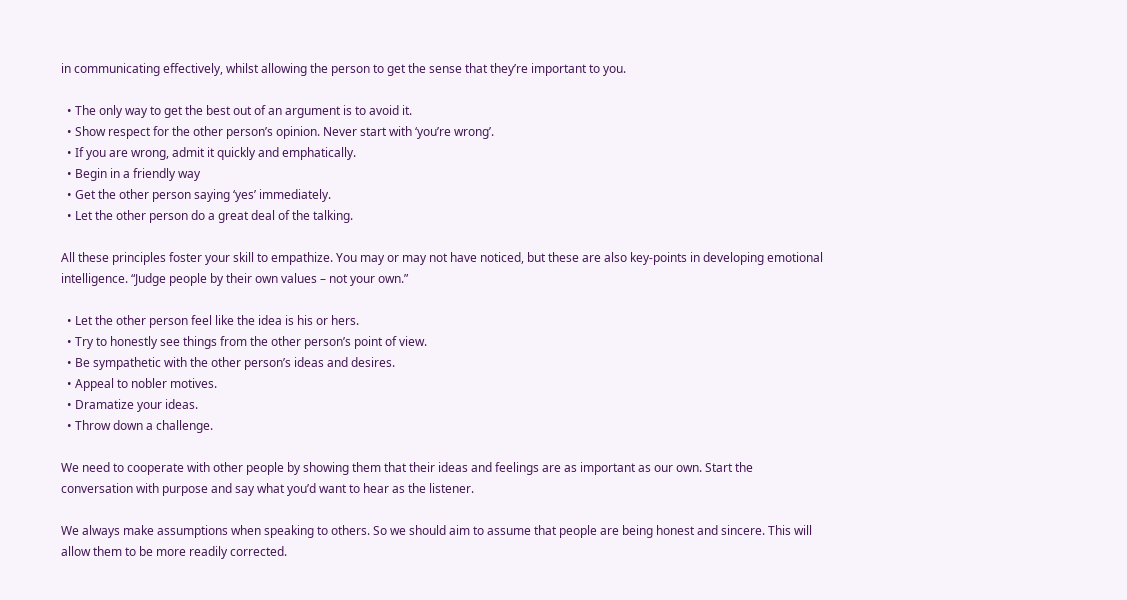in communicating effectively, whilst allowing the person to get the sense that they’re important to you.

  • The only way to get the best out of an argument is to avoid it.
  • Show respect for the other person’s opinion. Never start with ‘you’re wrong’.
  • If you are wrong, admit it quickly and emphatically.
  • Begin in a friendly way
  • Get the other person saying ‘yes’ immediately.
  • Let the other person do a great deal of the talking.

All these principles foster your skill to empathize. You may or may not have noticed, but these are also key-points in developing emotional intelligence. “Judge people by their own values – not your own.”

  • Let the other person feel like the idea is his or hers.
  • Try to honestly see things from the other person’s point of view.
  • Be sympathetic with the other person’s ideas and desires.
  • Appeal to nobler motives.
  • Dramatize your ideas.
  • Throw down a challenge.

We need to cooperate with other people by showing them that their ideas and feelings are as important as our own. Start the conversation with purpose and say what you’d want to hear as the listener.

We always make assumptions when speaking to others. So we should aim to assume that people are being honest and sincere. This will allow them to be more readily corrected.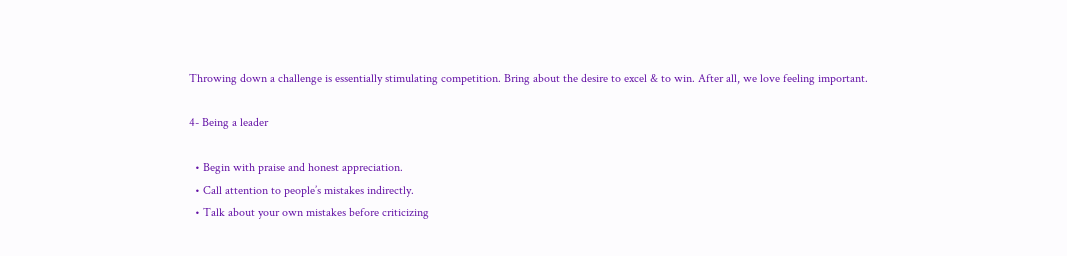Throwing down a challenge is essentially stimulating competition. Bring about the desire to excel & to win. After all, we love feeling important.

4- Being a leader

  • Begin with praise and honest appreciation.
  • Call attention to people’s mistakes indirectly.
  • Talk about your own mistakes before criticizing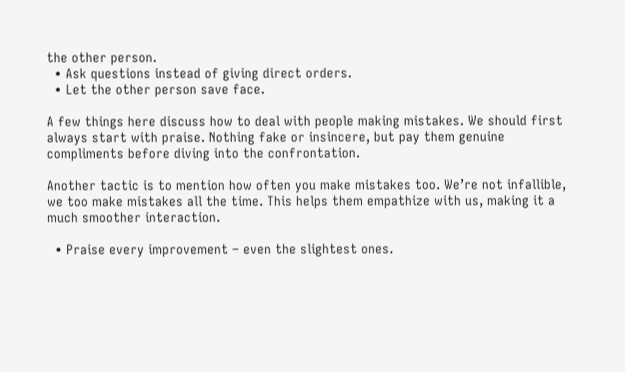the other person.
  • Ask questions instead of giving direct orders.
  • Let the other person save face.

A few things here discuss how to deal with people making mistakes. We should first always start with praise. Nothing fake or insincere, but pay them genuine compliments before diving into the confrontation.

Another tactic is to mention how often you make mistakes too. We’re not infallible, we too make mistakes all the time. This helps them empathize with us, making it a much smoother interaction.

  • Praise every improvement – even the slightest ones.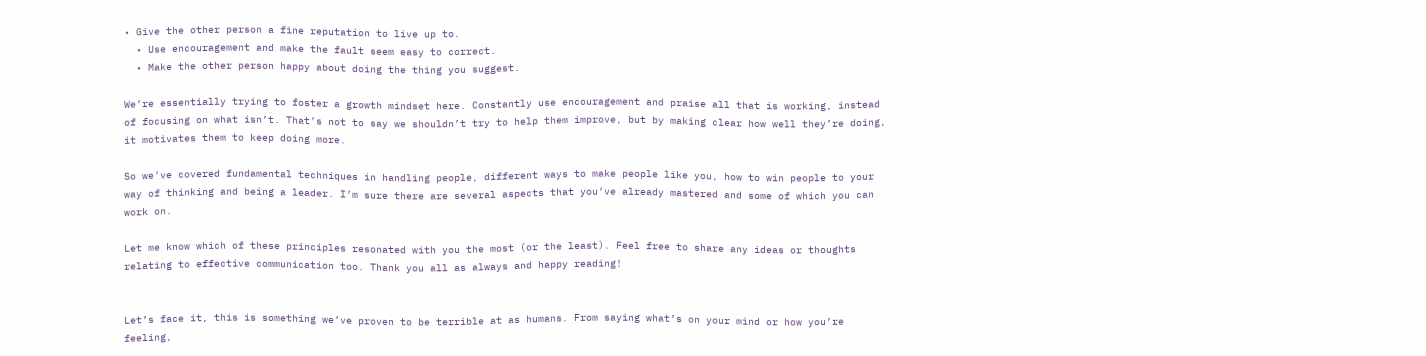• Give the other person a fine reputation to live up to.
  • Use encouragement and make the fault seem easy to correct.
  • Make the other person happy about doing the thing you suggest.

We’re essentially trying to foster a growth mindset here. Constantly use encouragement and praise all that is working, instead of focusing on what isn’t. That’s not to say we shouldn’t try to help them improve, but by making clear how well they’re doing, it motivates them to keep doing more.

So we’ve covered fundamental techniques in handling people, different ways to make people like you, how to win people to your way of thinking and being a leader. I’m sure there are several aspects that you’ve already mastered and some of which you can work on.

Let me know which of these principles resonated with you the most (or the least). Feel free to share any ideas or thoughts relating to effective communication too. Thank you all as always and happy reading!


Let’s face it, this is something we’ve proven to be terrible at as humans. From saying what’s on your mind or how you’re feeling,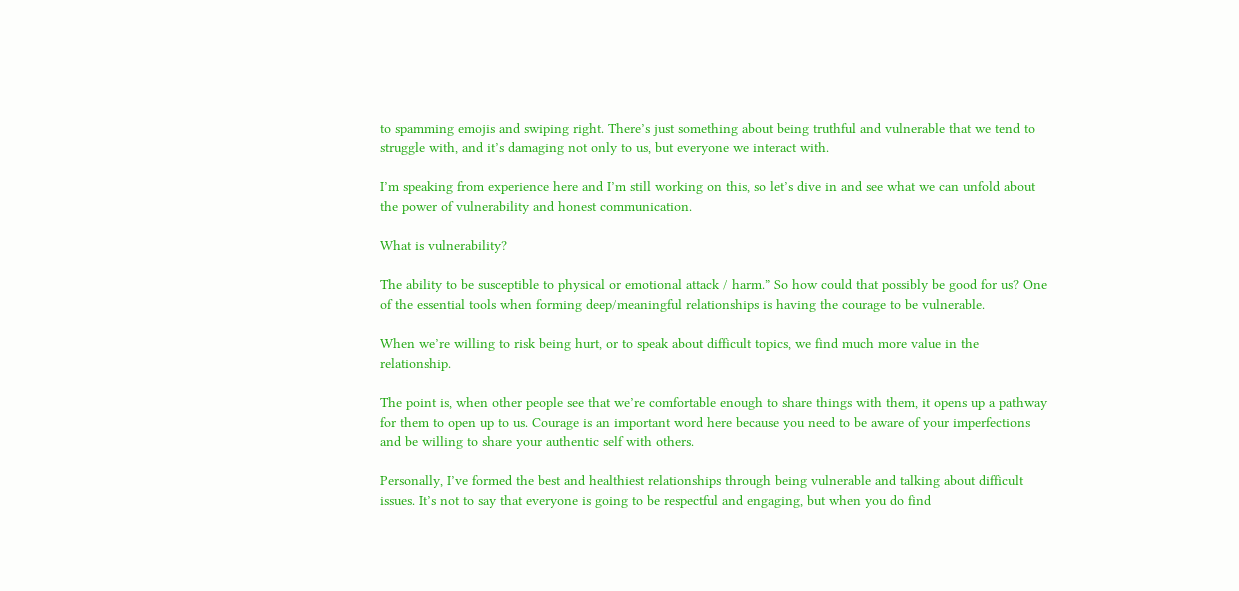to spamming emojis and swiping right. There’s just something about being truthful and vulnerable that we tend to struggle with, and it’s damaging not only to us, but everyone we interact with.

I’m speaking from experience here and I’m still working on this, so let’s dive in and see what we can unfold about the power of vulnerability and honest communication.

What is vulnerability?

The ability to be susceptible to physical or emotional attack / harm.” So how could that possibly be good for us? One of the essential tools when forming deep/meaningful relationships is having the courage to be vulnerable.

When we’re willing to risk being hurt, or to speak about difficult topics, we find much more value in the relationship.

The point is, when other people see that we’re comfortable enough to share things with them, it opens up a pathway for them to open up to us. Courage is an important word here because you need to be aware of your imperfections and be willing to share your authentic self with others.

Personally, I’ve formed the best and healthiest relationships through being vulnerable and talking about difficult issues. It’s not to say that everyone is going to be respectful and engaging, but when you do find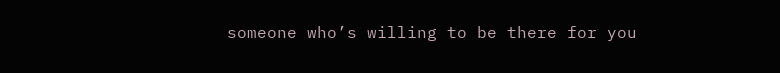someone who’s willing to be there for you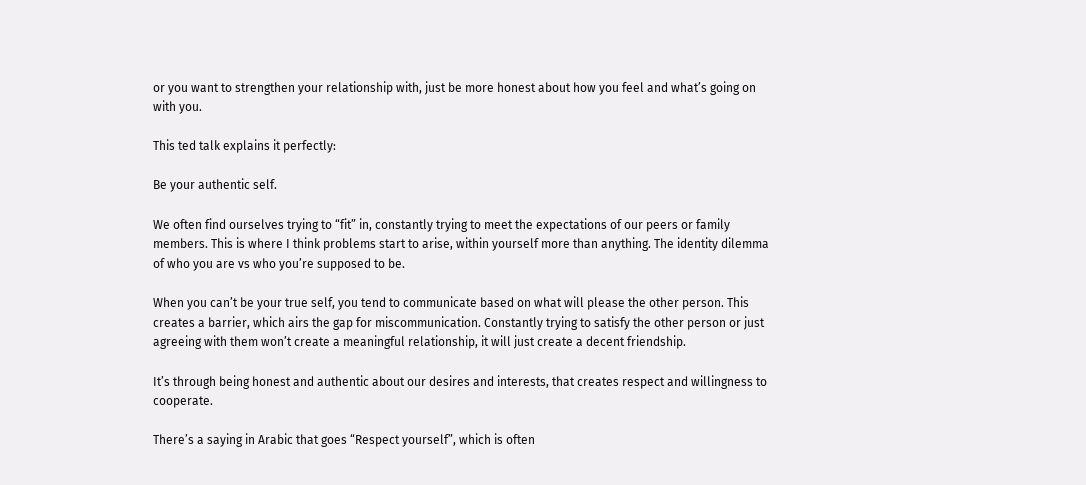or you want to strengthen your relationship with, just be more honest about how you feel and what’s going on with you.

This ted talk explains it perfectly:

Be your authentic self.

We often find ourselves trying to “fit” in, constantly trying to meet the expectations of our peers or family members. This is where I think problems start to arise, within yourself more than anything. The identity dilemma of who you are vs who you’re supposed to be.

When you can’t be your true self, you tend to communicate based on what will please the other person. This creates a barrier, which airs the gap for miscommunication. Constantly trying to satisfy the other person or just agreeing with them won’t create a meaningful relationship, it will just create a decent friendship.

It’s through being honest and authentic about our desires and interests, that creates respect and willingness to cooperate.

There’s a saying in Arabic that goes “Respect yourself”, which is often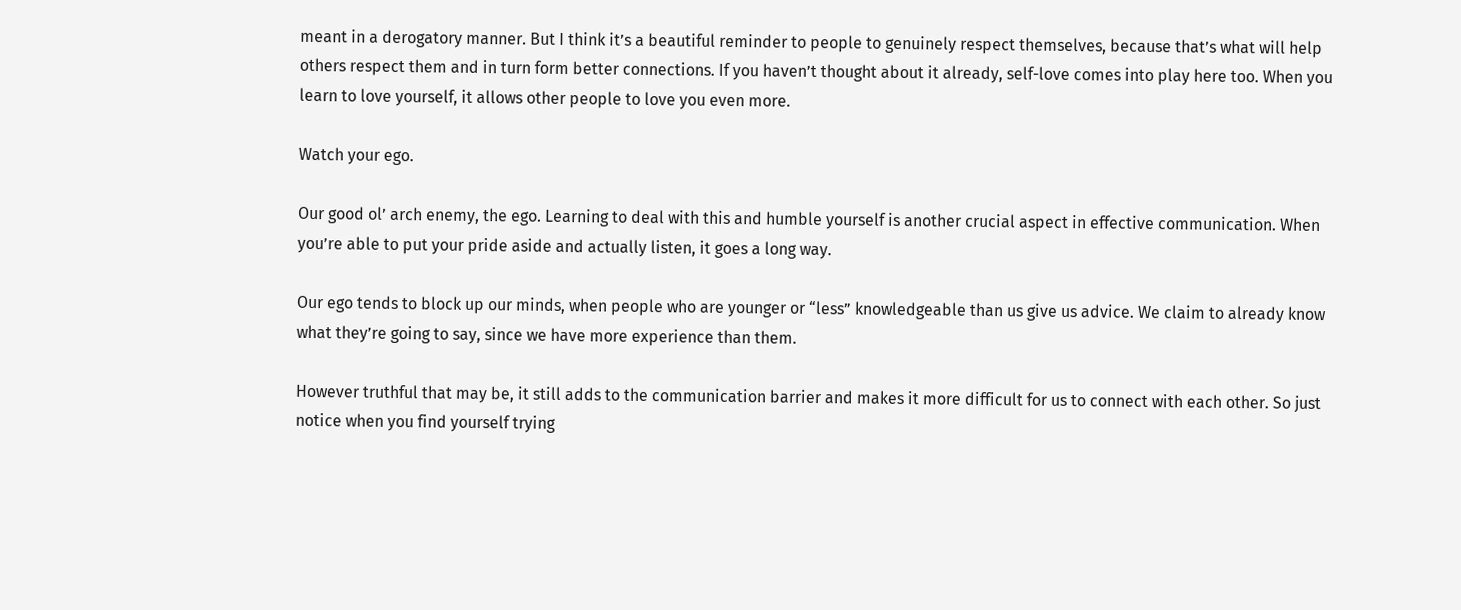meant in a derogatory manner. But I think it’s a beautiful reminder to people to genuinely respect themselves, because that’s what will help others respect them and in turn form better connections. If you haven’t thought about it already, self-love comes into play here too. When you learn to love yourself, it allows other people to love you even more.

Watch your ego.

Our good ol’ arch enemy, the ego. Learning to deal with this and humble yourself is another crucial aspect in effective communication. When you’re able to put your pride aside and actually listen, it goes a long way.

Our ego tends to block up our minds, when people who are younger or “less” knowledgeable than us give us advice. We claim to already know what they’re going to say, since we have more experience than them.

However truthful that may be, it still adds to the communication barrier and makes it more difficult for us to connect with each other. So just notice when you find yourself trying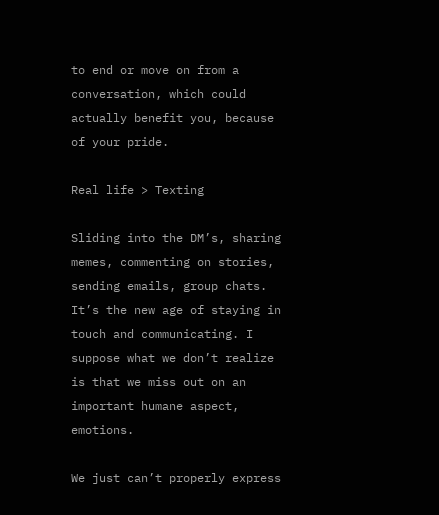to end or move on from a conversation, which could actually benefit you, because of your pride.

Real life > Texting

Sliding into the DM’s, sharing memes, commenting on stories, sending emails, group chats. It’s the new age of staying in touch and communicating. I suppose what we don’t realize is that we miss out on an important humane aspect, emotions.

We just can’t properly express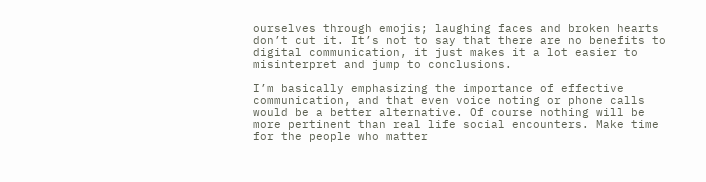ourselves through emojis; laughing faces and broken hearts don’t cut it. It’s not to say that there are no benefits to digital communication, it just makes it a lot easier to misinterpret and jump to conclusions.

I’m basically emphasizing the importance of effective communication, and that even voice noting or phone calls would be a better alternative. Of course nothing will be more pertinent than real life social encounters. Make time for the people who matter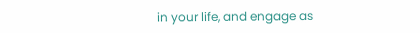in your life, and engage as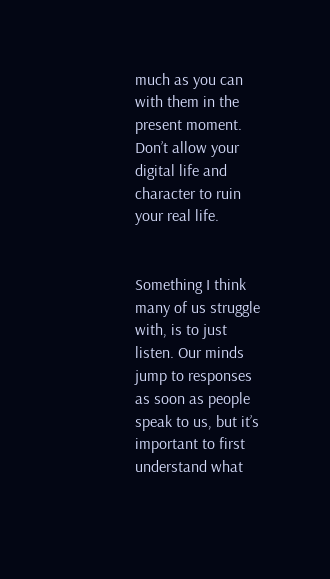much as you can with them in the present moment. Don’t allow your digital life and character to ruin your real life.


Something I think many of us struggle with, is to just listen. Our minds jump to responses as soon as people speak to us, but it’s important to first understand what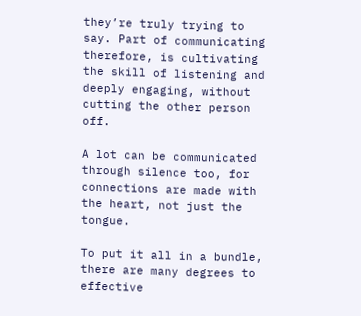they’re truly trying to say. Part of communicating therefore, is cultivating the skill of listening and deeply engaging, without cutting the other person off.

A lot can be communicated through silence too, for connections are made with the heart, not just the tongue.

To put it all in a bundle, there are many degrees to effective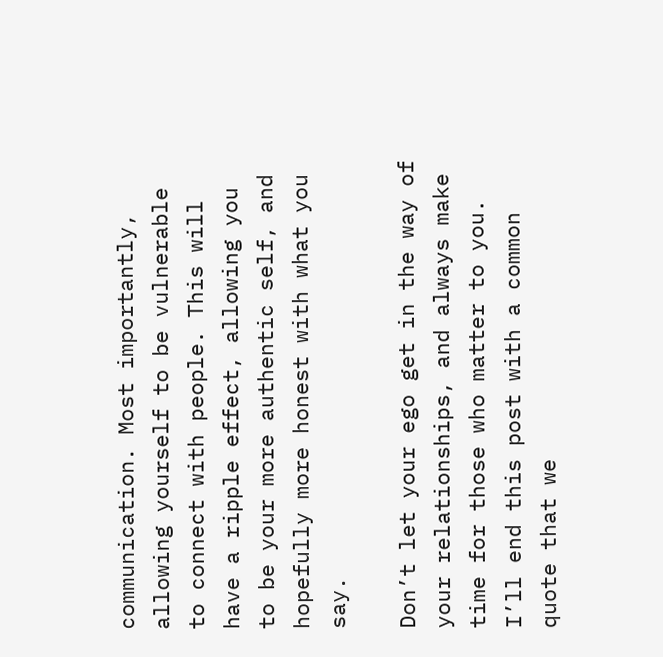communication. Most importantly, allowing yourself to be vulnerable to connect with people. This will have a ripple effect, allowing you to be your more authentic self, and hopefully more honest with what you say.

Don’t let your ego get in the way of your relationships, and always make time for those who matter to you. I’ll end this post with a common quote that we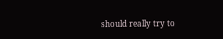should really try to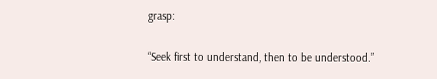grasp:

“Seek first to understand, then to be understood.”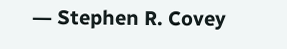― Stephen R. Covey